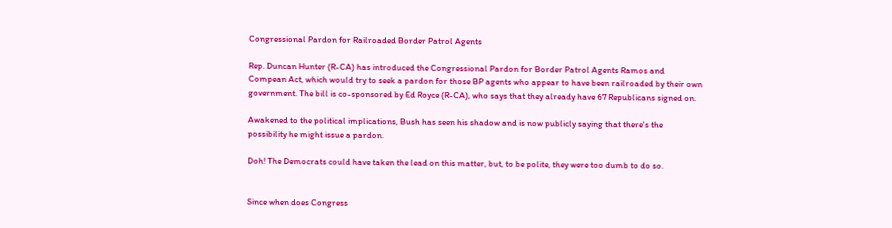Congressional Pardon for Railroaded Border Patrol Agents

Rep. Duncan Hunter (R-CA) has introduced the Congressional Pardon for Border Patrol Agents Ramos and Compean Act, which would try to seek a pardon for those BP agents who appear to have been railroaded by their own government. The bill is co-sponsored by Ed Royce (R-CA), who says that they already have 67 Republicans signed on.

Awakened to the political implications, Bush has seen his shadow and is now publicly saying that there's the possibility he might issue a pardon.

Doh! The Democrats could have taken the lead on this matter, but, to be polite, they were too dumb to do so.


Since when does Congress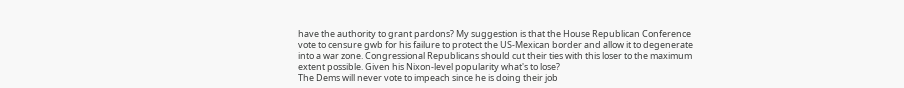have the authority to grant pardons? My suggestion is that the House Republican Conference vote to censure gwb for his failure to protect the US-Mexican border and allow it to degenerate into a war zone. Congressional Republicans should cut their ties with this loser to the maximum extent possible. Given his Nixon-level popularity what's to lose?
The Dems will never vote to impeach since he is doing their job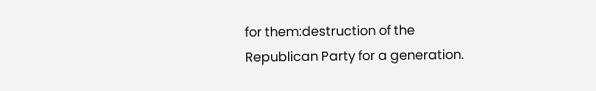for them:destruction of the Republican Party for a generation.